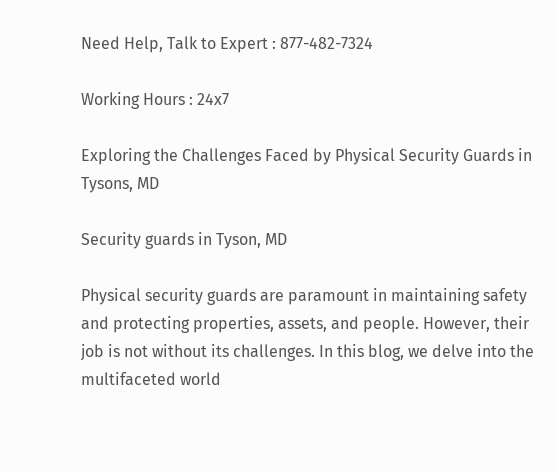Need Help, Talk to Expert : 877-482-7324

Working Hours : 24x7

Exploring the Challenges Faced by Physical Security Guards in Tysons, MD

Security guards in Tyson, MD

Physical security guards are paramount in maintaining safety and protecting properties, assets, and people. However, their job is not without its challenges. In this blog, we delve into the multifaceted world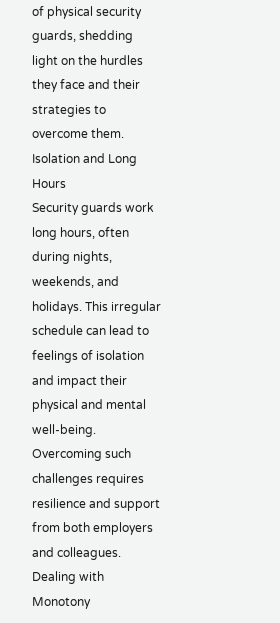of physical security guards, shedding light on the hurdles they face and their strategies to overcome them.
Isolation and Long Hours
Security guards work long hours, often during nights, weekends, and holidays. This irregular schedule can lead to feelings of isolation and impact their physical and mental well-being. Overcoming such challenges requires resilience and support from both employers and colleagues.
Dealing with Monotony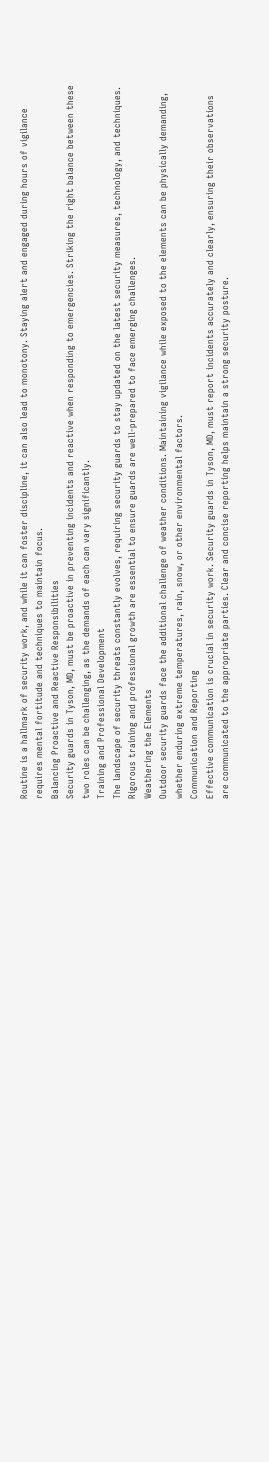Routine is a hallmark of security work, and while it can foster discipline, it can also lead to monotony. Staying alert and engaged during hours of vigilance requires mental fortitude and techniques to maintain focus.
Balancing Proactive and Reactive Responsibilities
Security guards in Tyson, MD, must be proactive in preventing incidents and reactive when responding to emergencies. Striking the right balance between these two roles can be challenging, as the demands of each can vary significantly.
Training and Professional Development
The landscape of security threats constantly evolves, requiring security guards to stay updated on the latest security measures, technology, and techniques. Rigorous training and professional growth are essential to ensure guards are well-prepared to face emerging challenges.
Weathering the Elements
Outdoor security guards face the additional challenge of weather conditions. Maintaining vigilance while exposed to the elements can be physically demanding, whether enduring extreme temperatures, rain, snow, or other environmental factors.
Communication and Reporting
Effective communication is crucial in security work. Security guards in Tyson, MD, must report incidents accurately and clearly, ensuring their observations are communicated to the appropriate parties. Clear and concise reporting helps maintain a strong security posture.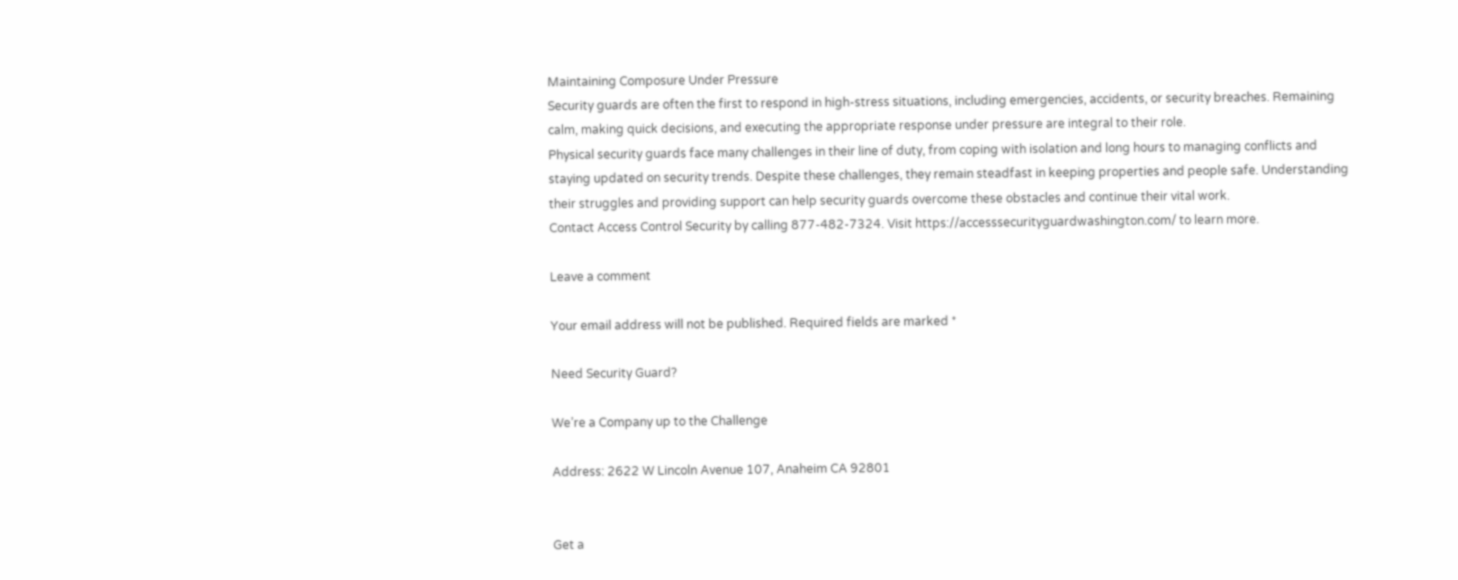Maintaining Composure Under Pressure
Security guards are often the first to respond in high-stress situations, including emergencies, accidents, or security breaches. Remaining calm, making quick decisions, and executing the appropriate response under pressure are integral to their role.
Physical security guards face many challenges in their line of duty, from coping with isolation and long hours to managing conflicts and staying updated on security trends. Despite these challenges, they remain steadfast in keeping properties and people safe. Understanding their struggles and providing support can help security guards overcome these obstacles and continue their vital work.
Contact Access Control Security by calling 877-482-7324. Visit https://accesssecurityguardwashington.com/ to learn more.

Leave a comment

Your email address will not be published. Required fields are marked *

Need Security Guard?

We’re a Company up to the Challenge

Address: 2622 W Lincoln Avenue 107, Anaheim CA 92801


Get a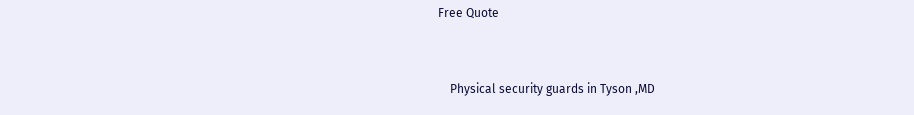Free Quote


    Physical security guards in Tyson ,MD